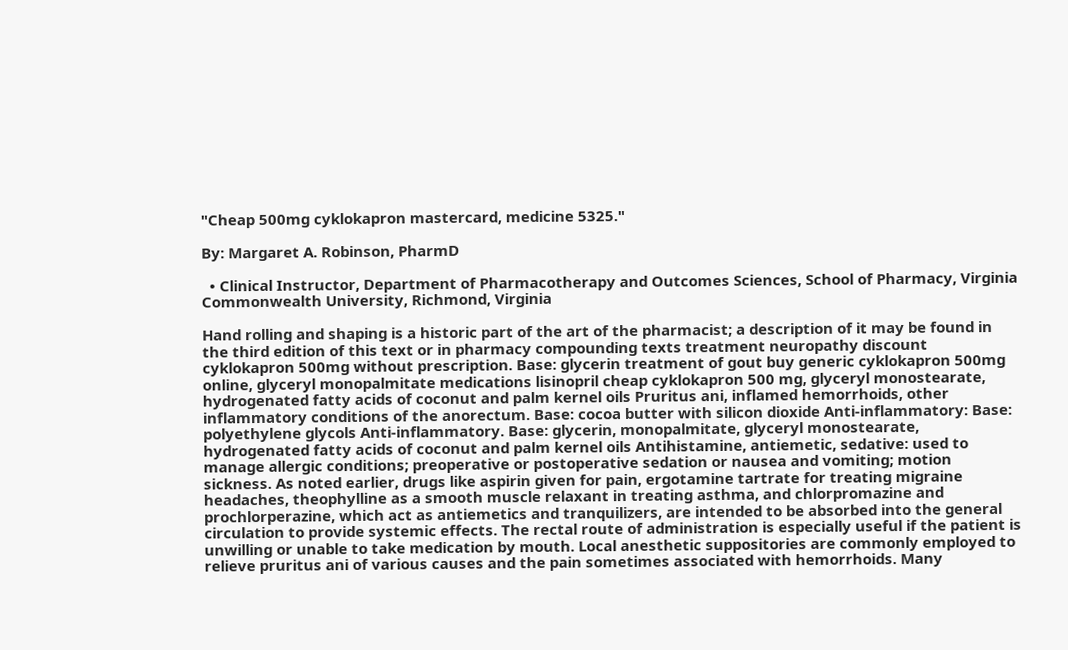"Cheap 500mg cyklokapron mastercard, medicine 5325."

By: Margaret A. Robinson, PharmD

  • Clinical Instructor, Department of Pharmacotherapy and Outcomes Sciences, School of Pharmacy, Virginia Commonwealth University, Richmond, Virginia

Hand rolling and shaping is a historic part of the art of the pharmacist; a description of it may be found in the third edition of this text or in pharmacy compounding texts treatment neuropathy discount cyklokapron 500mg without prescription. Base: glycerin treatment of gout buy generic cyklokapron 500mg online, glyceryl monopalmitate medications lisinopril cheap cyklokapron 500 mg, glyceryl monostearate, hydrogenated fatty acids of coconut and palm kernel oils Pruritus ani, inflamed hemorrhoids, other inflammatory conditions of the anorectum. Base: cocoa butter with silicon dioxide Anti-inflammatory: Base: polyethylene glycols Anti-inflammatory. Base: glycerin, monopalmitate, glyceryl monostearate, hydrogenated fatty acids of coconut and palm kernel oils Antihistamine, antiemetic, sedative: used to manage allergic conditions; preoperative or postoperative sedation or nausea and vomiting; motion sickness. As noted earlier, drugs like aspirin given for pain, ergotamine tartrate for treating migraine headaches, theophylline as a smooth muscle relaxant in treating asthma, and chlorpromazine and prochlorperazine, which act as antiemetics and tranquilizers, are intended to be absorbed into the general circulation to provide systemic effects. The rectal route of administration is especially useful if the patient is unwilling or unable to take medication by mouth. Local anesthetic suppositories are commonly employed to relieve pruritus ani of various causes and the pain sometimes associated with hemorrhoids. Many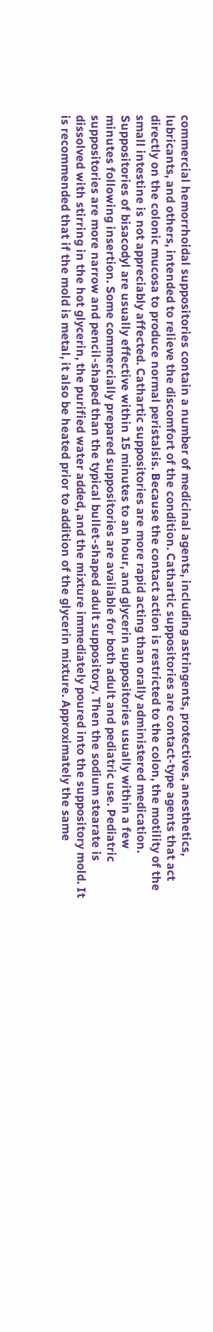commercial hemorrhoidal suppositories contain a number of medicinal agents, including astringents, protectives, anesthetics, lubricants, and others, intended to relieve the discomfort of the condition. Cathartic suppositories are contact-type agents that act directly on the colonic mucosa to produce normal peristalsis. Because the contact action is restricted to the colon, the motility of the small intestine is not appreciably affected. Cathartic suppositories are more rapid acting than orally administered medication. Suppositories of bisacodyl are usually effective within 15 minutes to an hour, and glycerin suppositories usually within a few minutes following insertion. Some commercially prepared suppositories are available for both adult and pediatric use. Pediatric suppositories are more narrow and pencil-shaped than the typical bullet-shaped adult suppository. Then the sodium stearate is dissolved with stirring in the hot glycerin, the purified water added, and the mixture immediately poured into the suppository mold. It is recommended that if the mold is metal, it also be heated prior to addition of the glycerin mixture. Approximately the same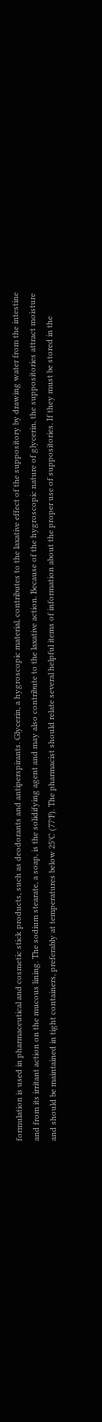formulation is used in pharmaceutical and cosmetic stick products, such as deodorants and antiperspirants. Glycerin, a hygroscopic material, contributes to the laxative effect of the suppository by drawing water from the intestine and from its irritant action on the mucous lining. The sodium stearate, a soap, is the solidifying agent and may also contribute to the laxative action. Because of the hygroscopic nature of glycerin, the suppositories attract moisture and should be maintained in tight containers, preferably at temperatures below 25°C (77°F). The pharmacist should relate several helpful items of information about the proper use of suppositories. If they must be stored in the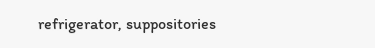refrigerator, suppositories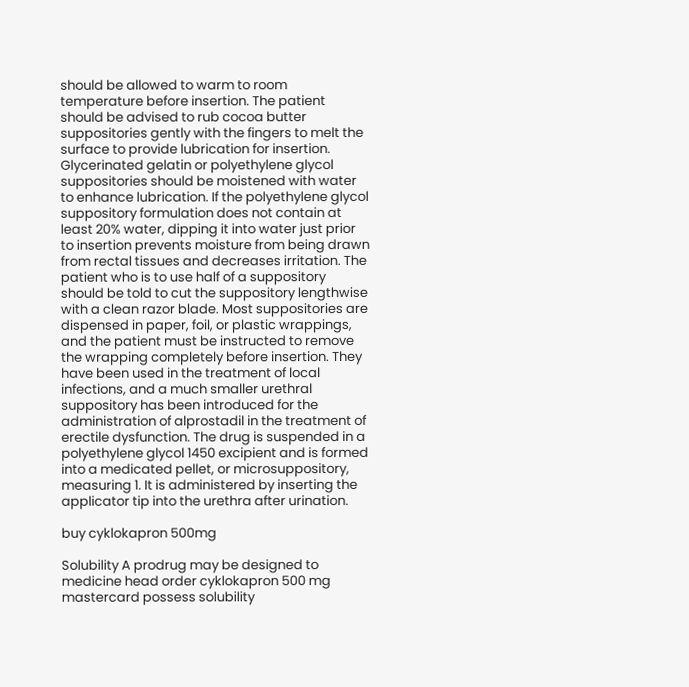should be allowed to warm to room temperature before insertion. The patient should be advised to rub cocoa butter suppositories gently with the fingers to melt the surface to provide lubrication for insertion. Glycerinated gelatin or polyethylene glycol suppositories should be moistened with water to enhance lubrication. If the polyethylene glycol suppository formulation does not contain at least 20% water, dipping it into water just prior to insertion prevents moisture from being drawn from rectal tissues and decreases irritation. The patient who is to use half of a suppository should be told to cut the suppository lengthwise with a clean razor blade. Most suppositories are dispensed in paper, foil, or plastic wrappings, and the patient must be instructed to remove the wrapping completely before insertion. They have been used in the treatment of local infections, and a much smaller urethral suppository has been introduced for the administration of alprostadil in the treatment of erectile dysfunction. The drug is suspended in a polyethylene glycol 1450 excipient and is formed into a medicated pellet, or microsuppository, measuring 1. It is administered by inserting the applicator tip into the urethra after urination.

buy cyklokapron 500mg

Solubility A prodrug may be designed to medicine head order cyklokapron 500 mg mastercard possess solubility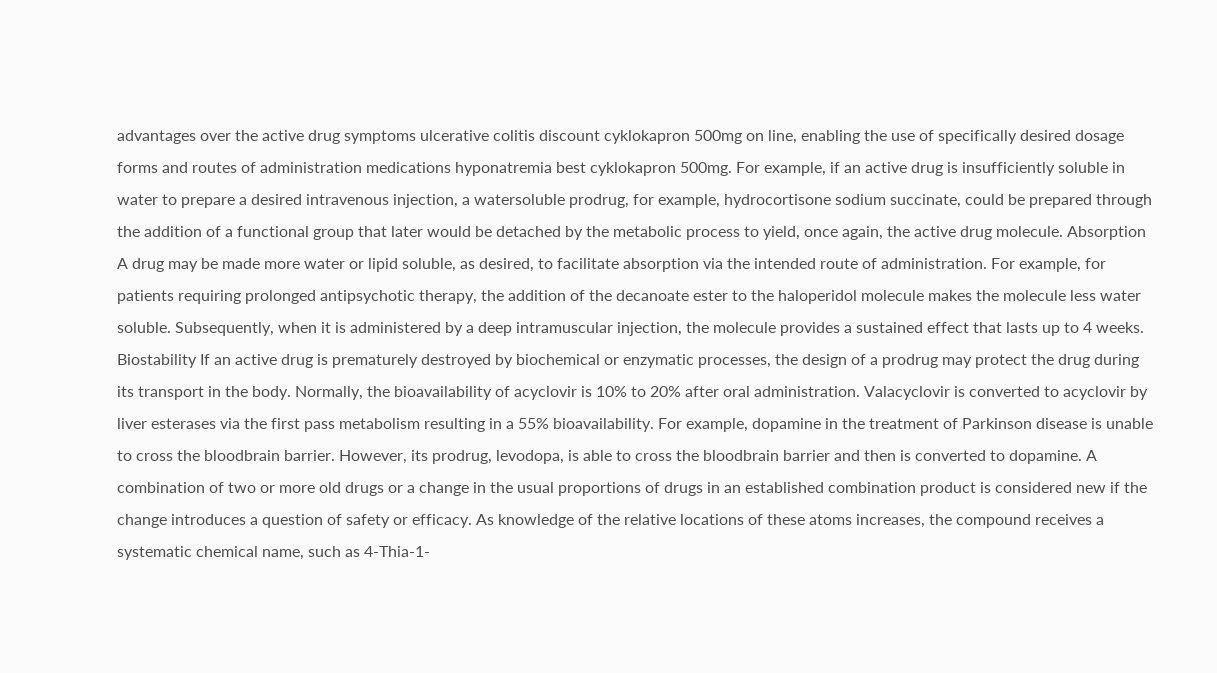advantages over the active drug symptoms ulcerative colitis discount cyklokapron 500mg on line, enabling the use of specifically desired dosage forms and routes of administration medications hyponatremia best cyklokapron 500mg. For example, if an active drug is insufficiently soluble in water to prepare a desired intravenous injection, a watersoluble prodrug, for example, hydrocortisone sodium succinate, could be prepared through the addition of a functional group that later would be detached by the metabolic process to yield, once again, the active drug molecule. Absorption A drug may be made more water or lipid soluble, as desired, to facilitate absorption via the intended route of administration. For example, for patients requiring prolonged antipsychotic therapy, the addition of the decanoate ester to the haloperidol molecule makes the molecule less water soluble. Subsequently, when it is administered by a deep intramuscular injection, the molecule provides a sustained effect that lasts up to 4 weeks. Biostability If an active drug is prematurely destroyed by biochemical or enzymatic processes, the design of a prodrug may protect the drug during its transport in the body. Normally, the bioavailability of acyclovir is 10% to 20% after oral administration. Valacyclovir is converted to acyclovir by liver esterases via the first pass metabolism resulting in a 55% bioavailability. For example, dopamine in the treatment of Parkinson disease is unable to cross the bloodbrain barrier. However, its prodrug, levodopa, is able to cross the bloodbrain barrier and then is converted to dopamine. A combination of two or more old drugs or a change in the usual proportions of drugs in an established combination product is considered new if the change introduces a question of safety or efficacy. As knowledge of the relative locations of these atoms increases, the compound receives a systematic chemical name, such as 4-Thia-1-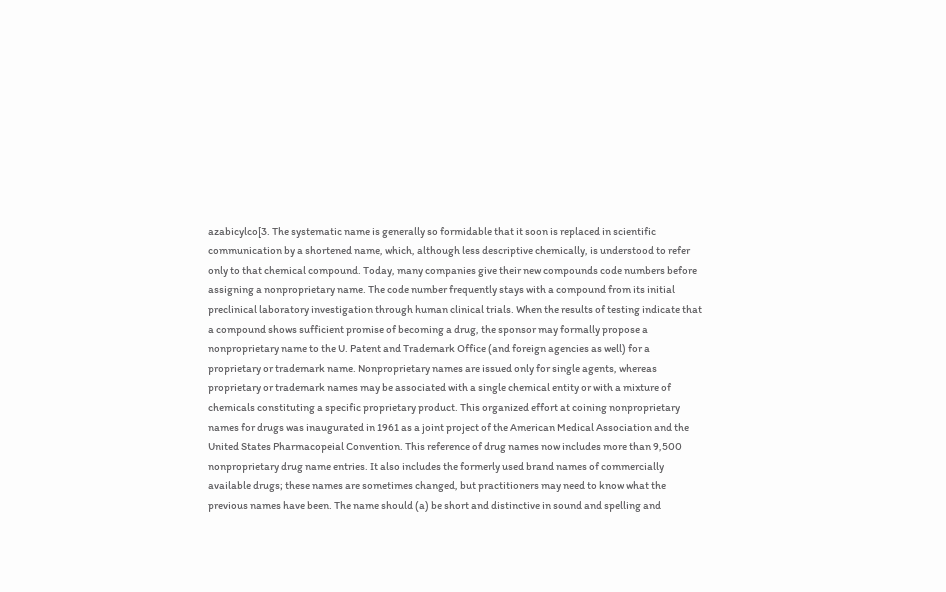azabicylco[3. The systematic name is generally so formidable that it soon is replaced in scientific communication by a shortened name, which, although less descriptive chemically, is understood to refer only to that chemical compound. Today, many companies give their new compounds code numbers before assigning a nonproprietary name. The code number frequently stays with a compound from its initial preclinical laboratory investigation through human clinical trials. When the results of testing indicate that a compound shows sufficient promise of becoming a drug, the sponsor may formally propose a nonproprietary name to the U. Patent and Trademark Office (and foreign agencies as well) for a proprietary or trademark name. Nonproprietary names are issued only for single agents, whereas proprietary or trademark names may be associated with a single chemical entity or with a mixture of chemicals constituting a specific proprietary product. This organized effort at coining nonproprietary names for drugs was inaugurated in 1961 as a joint project of the American Medical Association and the United States Pharmacopeial Convention. This reference of drug names now includes more than 9,500 nonproprietary drug name entries. It also includes the formerly used brand names of commercially available drugs; these names are sometimes changed, but practitioners may need to know what the previous names have been. The name should (a) be short and distinctive in sound and spelling and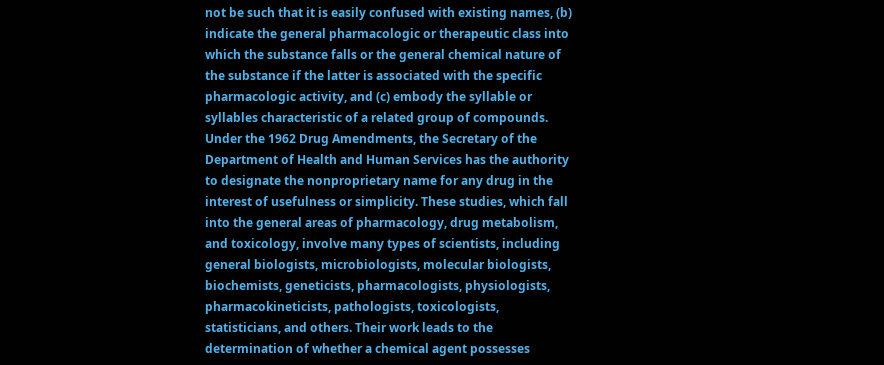not be such that it is easily confused with existing names, (b) indicate the general pharmacologic or therapeutic class into which the substance falls or the general chemical nature of the substance if the latter is associated with the specific pharmacologic activity, and (c) embody the syllable or syllables characteristic of a related group of compounds. Under the 1962 Drug Amendments, the Secretary of the Department of Health and Human Services has the authority to designate the nonproprietary name for any drug in the interest of usefulness or simplicity. These studies, which fall into the general areas of pharmacology, drug metabolism, and toxicology, involve many types of scientists, including general biologists, microbiologists, molecular biologists, biochemists, geneticists, pharmacologists, physiologists, pharmacokineticists, pathologists, toxicologists, statisticians, and others. Their work leads to the determination of whether a chemical agent possesses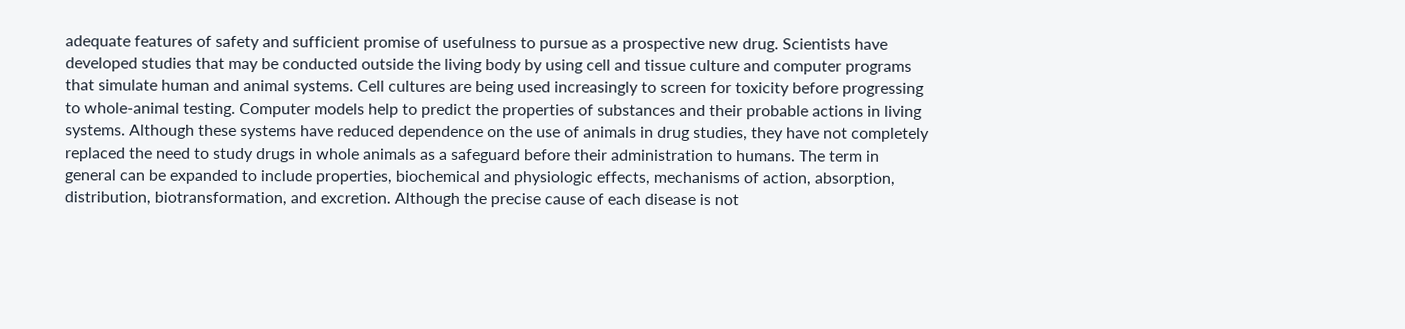adequate features of safety and sufficient promise of usefulness to pursue as a prospective new drug. Scientists have developed studies that may be conducted outside the living body by using cell and tissue culture and computer programs that simulate human and animal systems. Cell cultures are being used increasingly to screen for toxicity before progressing to whole-animal testing. Computer models help to predict the properties of substances and their probable actions in living systems. Although these systems have reduced dependence on the use of animals in drug studies, they have not completely replaced the need to study drugs in whole animals as a safeguard before their administration to humans. The term in general can be expanded to include properties, biochemical and physiologic effects, mechanisms of action, absorption, distribution, biotransformation, and excretion. Although the precise cause of each disease is not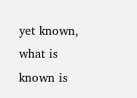yet known, what is known is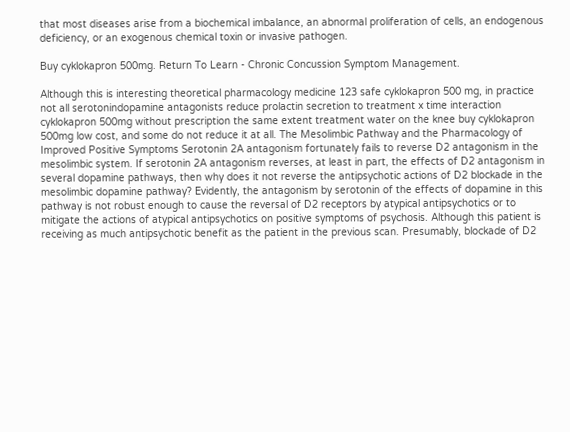that most diseases arise from a biochemical imbalance, an abnormal proliferation of cells, an endogenous deficiency, or an exogenous chemical toxin or invasive pathogen.

Buy cyklokapron 500mg. Return To Learn - Chronic Concussion Symptom Management.

Although this is interesting theoretical pharmacology medicine 123 safe cyklokapron 500 mg, in practice not all serotonindopamine antagonists reduce prolactin secretion to treatment x time interaction cyklokapron 500mg without prescription the same extent treatment water on the knee buy cyklokapron 500mg low cost, and some do not reduce it at all. The Mesolimbic Pathway and the Pharmacology of Improved Positive Symptoms Serotonin 2A antagonism fortunately fails to reverse D2 antagonism in the mesolimbic system. If serotonin 2A antagonism reverses, at least in part, the effects of D2 antagonism in several dopamine pathways, then why does it not reverse the antipsychotic actions of D2 blockade in the mesolimbic dopamine pathway? Evidently, the antagonism by serotonin of the effects of dopamine in this pathway is not robust enough to cause the reversal of D2 receptors by atypical antipsychotics or to mitigate the actions of atypical antipsychotics on positive symptoms of psychosis. Although this patient is receiving as much antipsychotic benefit as the patient in the previous scan. Presumably, blockade of D2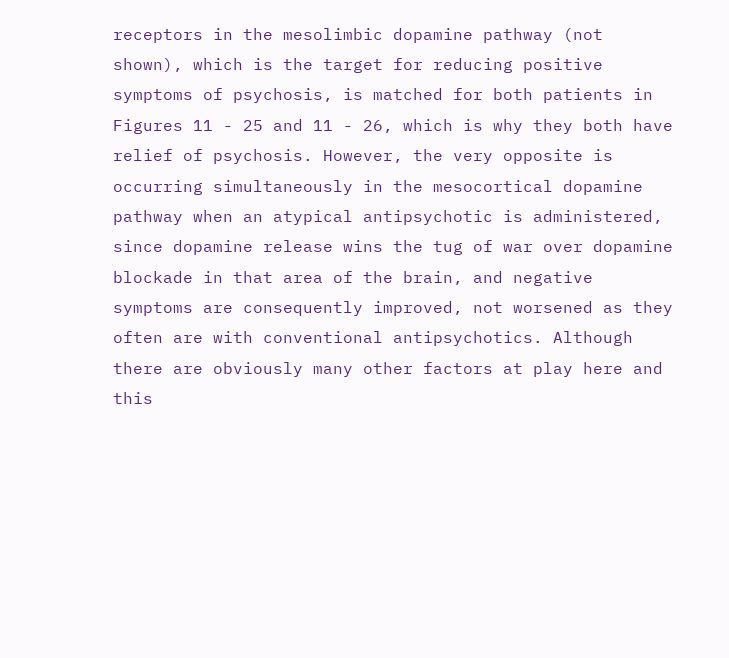receptors in the mesolimbic dopamine pathway (not shown), which is the target for reducing positive symptoms of psychosis, is matched for both patients in Figures 11 - 25 and 11 - 26, which is why they both have relief of psychosis. However, the very opposite is occurring simultaneously in the mesocortical dopamine pathway when an atypical antipsychotic is administered, since dopamine release wins the tug of war over dopamine blockade in that area of the brain, and negative symptoms are consequently improved, not worsened as they often are with conventional antipsychotics. Although there are obviously many other factors at play here and this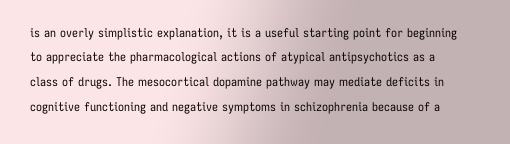is an overly simplistic explanation, it is a useful starting point for beginning to appreciate the pharmacological actions of atypical antipsychotics as a class of drugs. The mesocortical dopamine pathway may mediate deficits in cognitive functioning and negative symptoms in schizophrenia because of a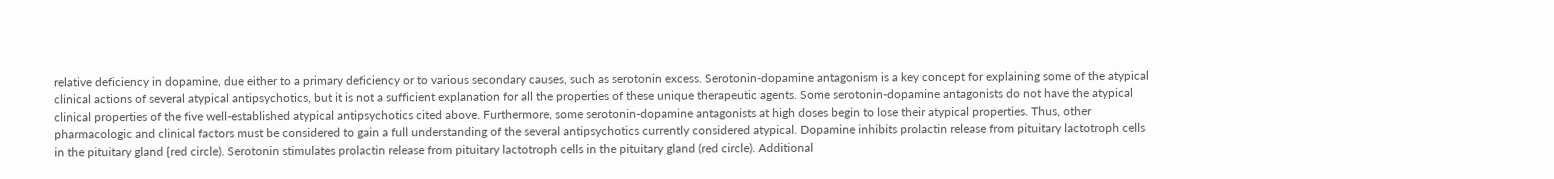relative deficiency in dopamine, due either to a primary deficiency or to various secondary causes, such as serotonin excess. Serotonin-dopamine antagonism is a key concept for explaining some of the atypical clinical actions of several atypical antipsychotics, but it is not a sufficient explanation for all the properties of these unique therapeutic agents. Some serotonin-dopamine antagonists do not have the atypical clinical properties of the five well-established atypical antipsychotics cited above. Furthermore, some serotonin-dopamine antagonists at high doses begin to lose their atypical properties. Thus, other pharmacologic and clinical factors must be considered to gain a full understanding of the several antipsychotics currently considered atypical. Dopamine inhibits prolactin release from pituitary lactotroph cells in the pituitary gland {red circle). Serotonin stimulates prolactin release from pituitary lactotroph cells in the pituitary gland (red circle). Additional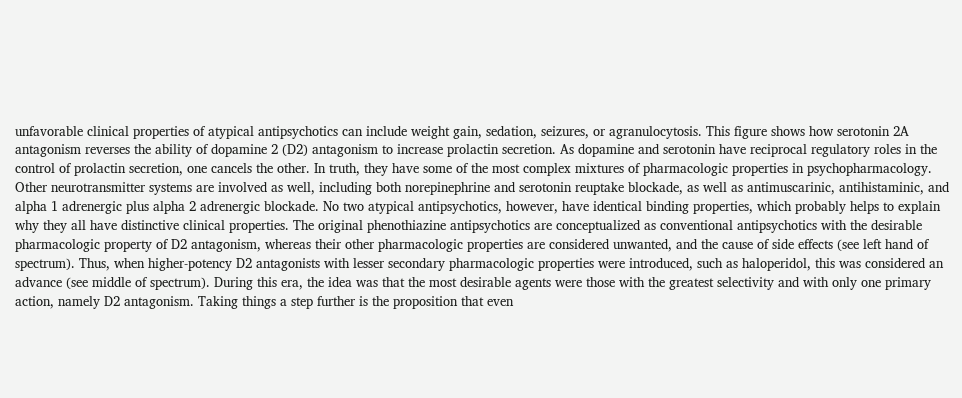unfavorable clinical properties of atypical antipsychotics can include weight gain, sedation, seizures, or agranulocytosis. This figure shows how serotonin 2A antagonism reverses the ability of dopamine 2 (D2) antagonism to increase prolactin secretion. As dopamine and serotonin have reciprocal regulatory roles in the control of prolactin secretion, one cancels the other. In truth, they have some of the most complex mixtures of pharmacologic properties in psychopharmacology. Other neurotransmitter systems are involved as well, including both norepinephrine and serotonin reuptake blockade, as well as antimuscarinic, antihistaminic, and alpha 1 adrenergic plus alpha 2 adrenergic blockade. No two atypical antipsychotics, however, have identical binding properties, which probably helps to explain why they all have distinctive clinical properties. The original phenothiazine antipsychotics are conceptualized as conventional antipsychotics with the desirable pharmacologic property of D2 antagonism, whereas their other pharmacologic properties are considered unwanted, and the cause of side effects (see left hand of spectrum). Thus, when higher-potency D2 antagonists with lesser secondary pharmacologic properties were introduced, such as haloperidol, this was considered an advance (see middle of spectrum). During this era, the idea was that the most desirable agents were those with the greatest selectivity and with only one primary action, namely D2 antagonism. Taking things a step further is the proposition that even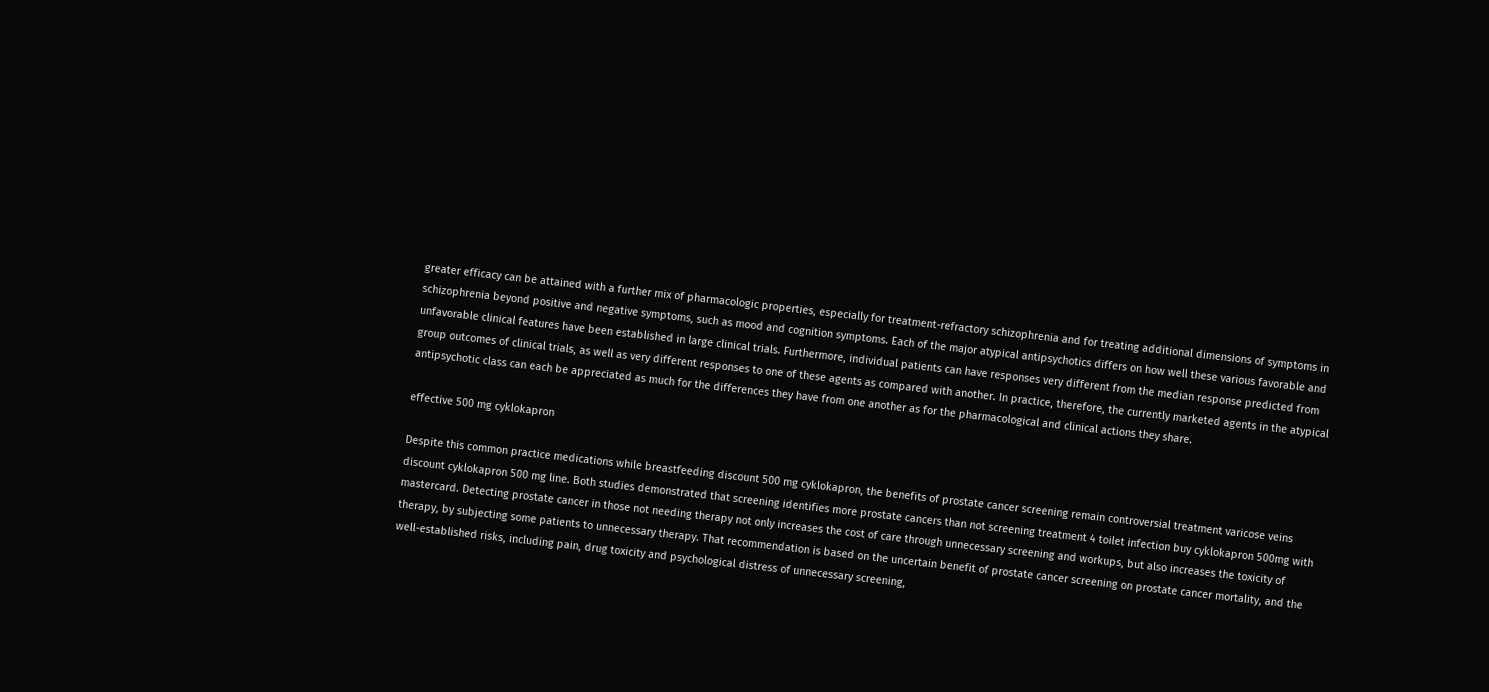greater efficacy can be attained with a further mix of pharmacologic properties, especially for treatment-refractory schizophrenia and for treating additional dimensions of symptoms in schizophrenia beyond positive and negative symptoms, such as mood and cognition symptoms. Each of the major atypical antipsychotics differs on how well these various favorable and unfavorable clinical features have been established in large clinical trials. Furthermore, individual patients can have responses very different from the median response predicted from group outcomes of clinical trials, as well as very different responses to one of these agents as compared with another. In practice, therefore, the currently marketed agents in the atypical antipsychotic class can each be appreciated as much for the differences they have from one another as for the pharmacological and clinical actions they share.

effective 500 mg cyklokapron

Despite this common practice medications while breastfeeding discount 500 mg cyklokapron, the benefits of prostate cancer screening remain controversial treatment varicose veins discount cyklokapron 500 mg line. Both studies demonstrated that screening identifies more prostate cancers than not screening treatment 4 toilet infection buy cyklokapron 500mg with mastercard. Detecting prostate cancer in those not needing therapy not only increases the cost of care through unnecessary screening and workups, but also increases the toxicity of therapy, by subjecting some patients to unnecessary therapy. That recommendation is based on the uncertain benefit of prostate cancer screening on prostate cancer mortality, and the well-established risks, including pain, drug toxicity and psychological distress of unnecessary screening,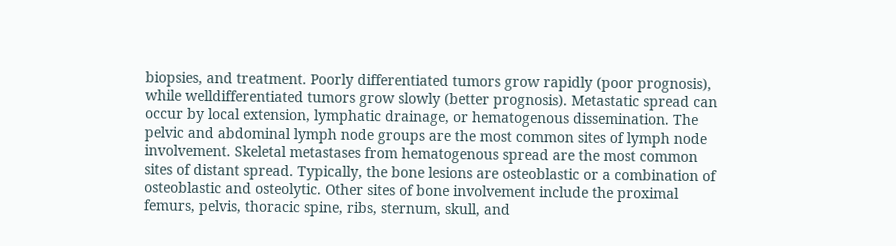biopsies, and treatment. Poorly differentiated tumors grow rapidly (poor prognosis), while welldifferentiated tumors grow slowly (better prognosis). Metastatic spread can occur by local extension, lymphatic drainage, or hematogenous dissemination. The pelvic and abdominal lymph node groups are the most common sites of lymph node involvement. Skeletal metastases from hematogenous spread are the most common sites of distant spread. Typically, the bone lesions are osteoblastic or a combination of osteoblastic and osteolytic. Other sites of bone involvement include the proximal femurs, pelvis, thoracic spine, ribs, sternum, skull, and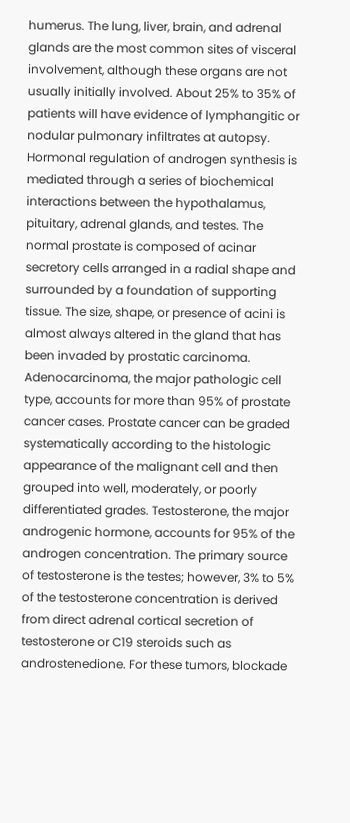humerus. The lung, liver, brain, and adrenal glands are the most common sites of visceral involvement, although these organs are not usually initially involved. About 25% to 35% of patients will have evidence of lymphangitic or nodular pulmonary infiltrates at autopsy. Hormonal regulation of androgen synthesis is mediated through a series of biochemical interactions between the hypothalamus, pituitary, adrenal glands, and testes. The normal prostate is composed of acinar secretory cells arranged in a radial shape and surrounded by a foundation of supporting tissue. The size, shape, or presence of acini is almost always altered in the gland that has been invaded by prostatic carcinoma. Adenocarcinoma, the major pathologic cell type, accounts for more than 95% of prostate cancer cases. Prostate cancer can be graded systematically according to the histologic appearance of the malignant cell and then grouped into well, moderately, or poorly differentiated grades. Testosterone, the major androgenic hormone, accounts for 95% of the androgen concentration. The primary source of testosterone is the testes; however, 3% to 5% of the testosterone concentration is derived from direct adrenal cortical secretion of testosterone or C19 steroids such as androstenedione. For these tumors, blockade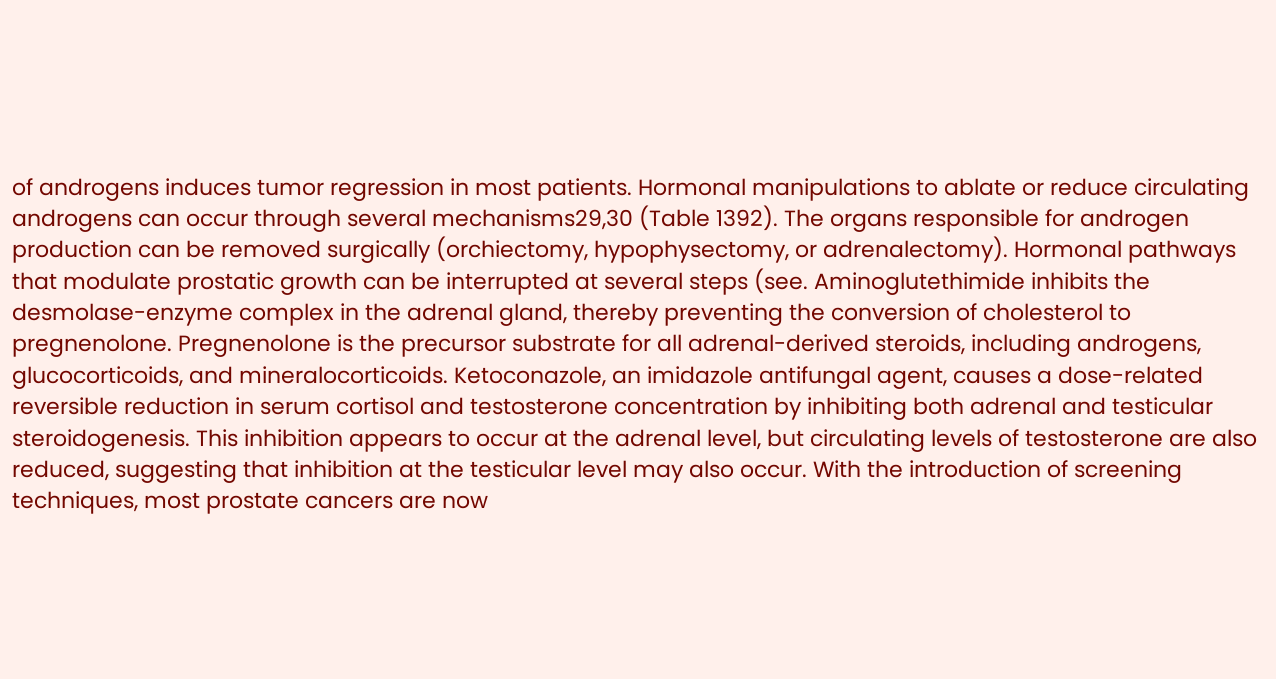of androgens induces tumor regression in most patients. Hormonal manipulations to ablate or reduce circulating androgens can occur through several mechanisms29,30 (Table 1392). The organs responsible for androgen production can be removed surgically (orchiectomy, hypophysectomy, or adrenalectomy). Hormonal pathways that modulate prostatic growth can be interrupted at several steps (see. Aminoglutethimide inhibits the desmolase-enzyme complex in the adrenal gland, thereby preventing the conversion of cholesterol to pregnenolone. Pregnenolone is the precursor substrate for all adrenal-derived steroids, including androgens, glucocorticoids, and mineralocorticoids. Ketoconazole, an imidazole antifungal agent, causes a dose-related reversible reduction in serum cortisol and testosterone concentration by inhibiting both adrenal and testicular steroidogenesis. This inhibition appears to occur at the adrenal level, but circulating levels of testosterone are also reduced, suggesting that inhibition at the testicular level may also occur. With the introduction of screening techniques, most prostate cancers are now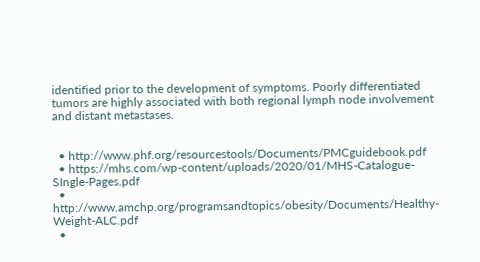identified prior to the development of symptoms. Poorly differentiated tumors are highly associated with both regional lymph node involvement and distant metastases.


  • http://www.phf.org/resourcestools/Documents/PMCguidebook.pdf
  • https://mhs.com/wp-content/uploads/2020/01/MHS-Catalogue-SIngle-Pages.pdf
  • http://www.amchp.org/programsandtopics/obesity/Documents/Healthy-Weight-ALC.pdf
  •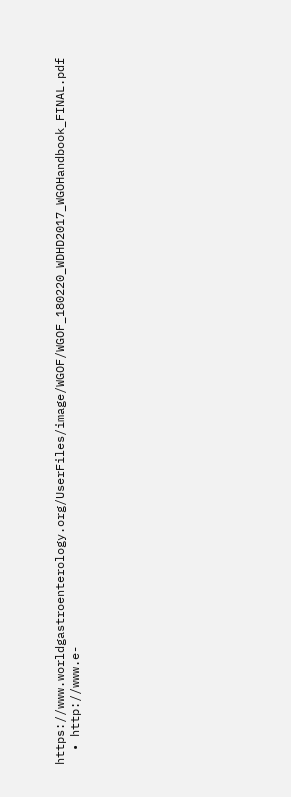https://www.worldgastroenterology.org/UserFiles/image/WGOF/WGOF_180220_WDHD2017_WGOHandbook_FINAL.pdf
  • http://www.e-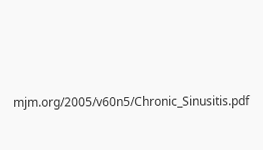mjm.org/2005/v60n5/Chronic_Sinusitis.pdf